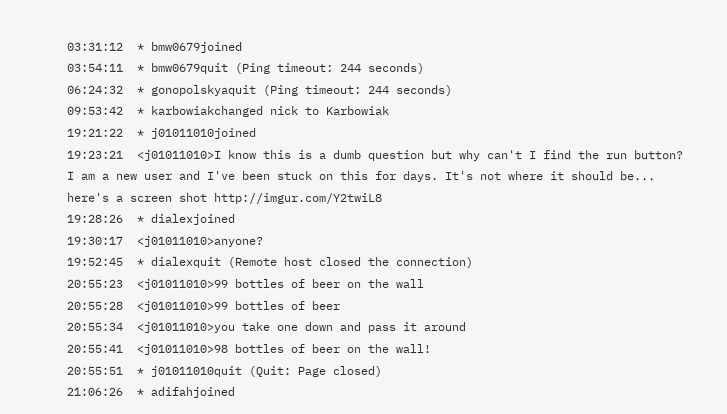03:31:12  * bmw0679joined
03:54:11  * bmw0679quit (Ping timeout: 244 seconds)
06:24:32  * gonopolskyaquit (Ping timeout: 244 seconds)
09:53:42  * karbowiakchanged nick to Karbowiak
19:21:22  * j01011010joined
19:23:21  <j01011010>I know this is a dumb question but why can't I find the run button? I am a new user and I've been stuck on this for days. It's not where it should be... here's a screen shot http://imgur.com/Y2twiL8
19:28:26  * dialexjoined
19:30:17  <j01011010>anyone?
19:52:45  * dialexquit (Remote host closed the connection)
20:55:23  <j01011010>99 bottles of beer on the wall
20:55:28  <j01011010>99 bottles of beer
20:55:34  <j01011010>you take one down and pass it around
20:55:41  <j01011010>98 bottles of beer on the wall!
20:55:51  * j01011010quit (Quit: Page closed)
21:06:26  * adifahjoined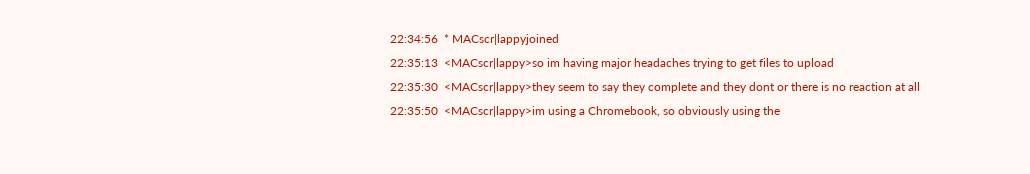22:34:56  * MACscr|lappyjoined
22:35:13  <MACscr|lappy>so im having major headaches trying to get files to upload
22:35:30  <MACscr|lappy>they seem to say they complete and they dont or there is no reaction at all
22:35:50  <MACscr|lappy>im using a Chromebook, so obviously using the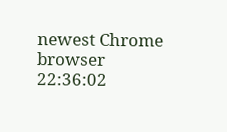newest Chrome browser
22:36:02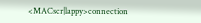<MACscr|lappy>connection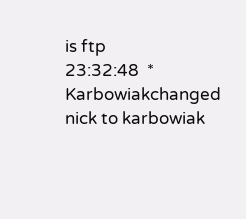is ftp
23:32:48  * Karbowiakchanged nick to karbowiak